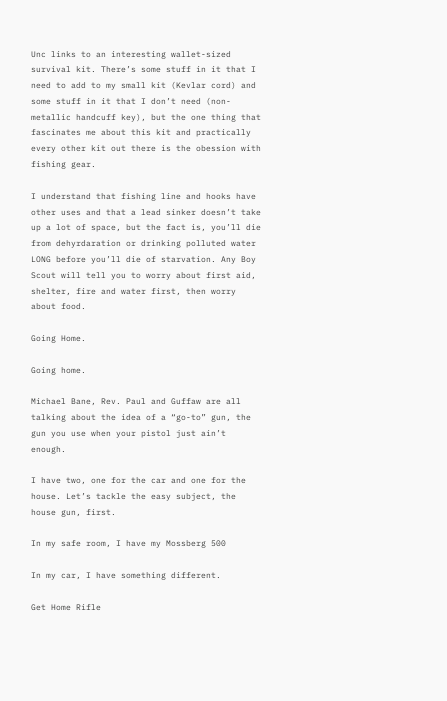Unc links to an interesting wallet-sized survival kit. There’s some stuff in it that I need to add to my small kit (Kevlar cord) and some stuff in it that I don’t need (non-metallic handcuff key), but the one thing that fascinates me about this kit and practically every other kit out there is the obession with fishing gear.

I understand that fishing line and hooks have other uses and that a lead sinker doesn’t take up a lot of space, but the fact is, you’ll die from dehyrdaration or drinking polluted water LONG before you’ll die of starvation. Any Boy Scout will tell you to worry about first aid, shelter, fire and water first, then worry about food.

Going Home.

Going home.

Michael Bane, Rev. Paul and Guffaw are all talking about the idea of a “go-to” gun, the gun you use when your pistol just ain’t enough.

I have two, one for the car and one for the house. Let’s tackle the easy subject, the house gun, first.

In my safe room, I have my Mossberg 500

In my car, I have something different.

Get Home Rifle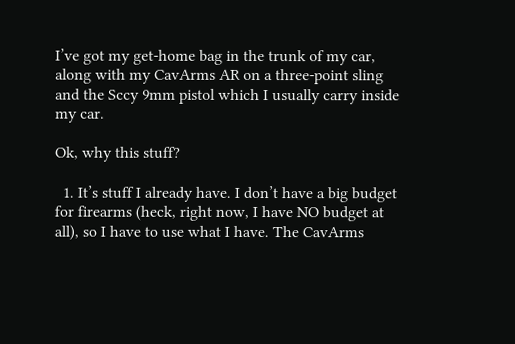I’ve got my get-home bag in the trunk of my car, along with my CavArms AR on a three-point sling and the Sccy 9mm pistol which I usually carry inside my car.

Ok, why this stuff?

  1. It’s stuff I already have. I don’t have a big budget for firearms (heck, right now, I have NO budget at all), so I have to use what I have. The CavArms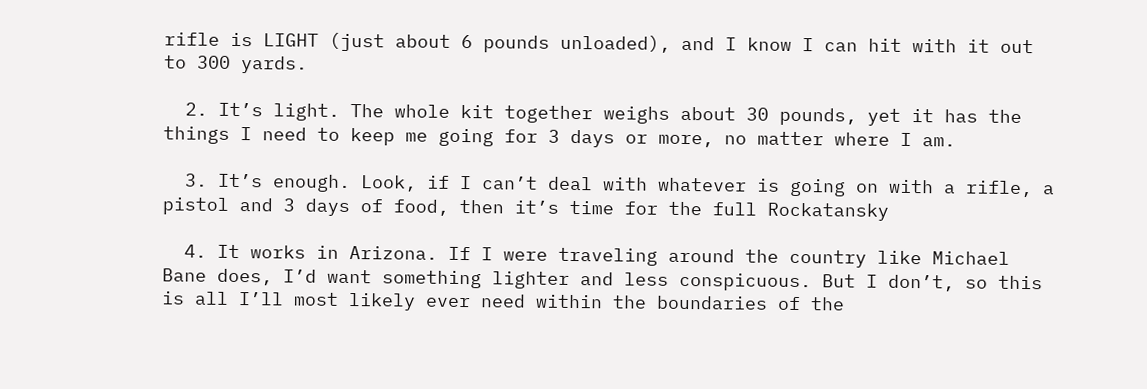rifle is LIGHT (just about 6 pounds unloaded), and I know I can hit with it out to 300 yards.

  2. It’s light. The whole kit together weighs about 30 pounds, yet it has the things I need to keep me going for 3 days or more, no matter where I am.

  3. It’s enough. Look, if I can’t deal with whatever is going on with a rifle, a pistol and 3 days of food, then it’s time for the full Rockatansky

  4. It works in Arizona. If I were traveling around the country like Michael Bane does, I’d want something lighter and less conspicuous. But I don’t, so this is all I’ll most likely ever need within the boundaries of the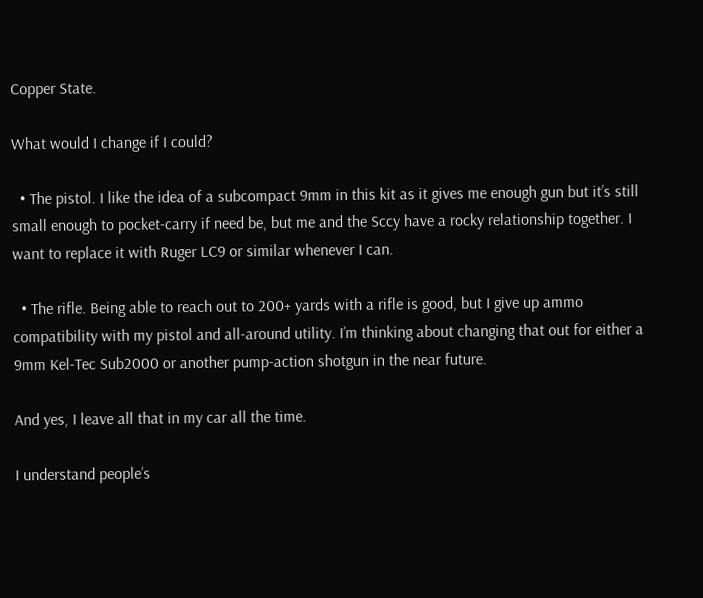Copper State.

What would I change if I could?

  • The pistol. I like the idea of a subcompact 9mm in this kit as it gives me enough gun but it’s still small enough to pocket-carry if need be, but me and the Sccy have a rocky relationship together. I want to replace it with Ruger LC9 or similar whenever I can.

  • The rifle. Being able to reach out to 200+ yards with a rifle is good, but I give up ammo compatibility with my pistol and all-around utility. I’m thinking about changing that out for either a 9mm Kel-Tec Sub2000 or another pump-action shotgun in the near future.

And yes, I leave all that in my car all the time.

I understand people’s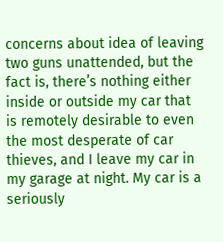concerns about idea of leaving two guns unattended, but the fact is, there’s nothing either inside or outside my car that is remotely desirable to even the most desperate of car thieves, and I leave my car in my garage at night. My car is a seriously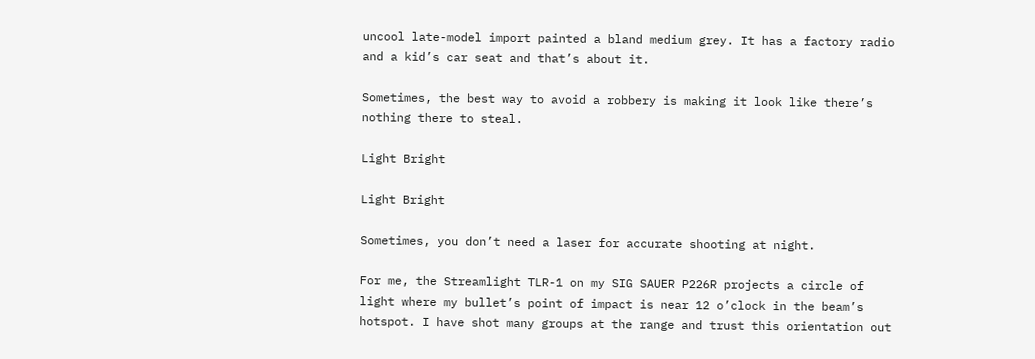uncool late-model import painted a bland medium grey. It has a factory radio and a kid’s car seat and that’s about it.

Sometimes, the best way to avoid a robbery is making it look like there’s nothing there to steal.

Light Bright

Light Bright

Sometimes, you don’t need a laser for accurate shooting at night.

For me, the Streamlight TLR-1 on my SIG SAUER P226R projects a circle of light where my bullet’s point of impact is near 12 o’clock in the beam’s hotspot. I have shot many groups at the range and trust this orientation out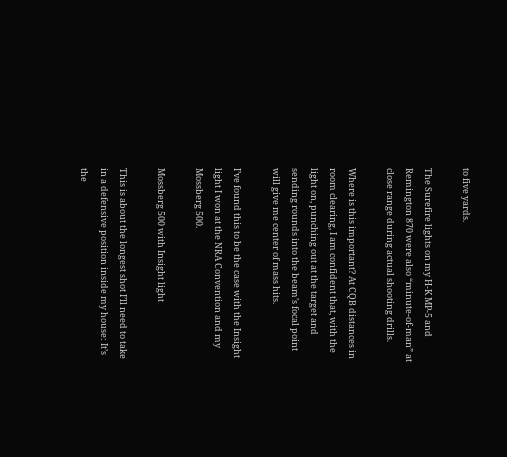to five yards.

The Surefire lights on my H-K MP-5 and Remington 870 were also “minute-of-man” at close range during actual shooting drills.

Where is this important? At CQB distances in room clearing, I am confident that, with the light on, punching out at the target and sending rounds into the beam’s focal point will give me center of mass hits.

I’ve found this to be the case with the Insight light I won at the NRA Convention and my Mossberg 500.

Mossberg 500 with Insight light

This is about the longest shot I’ll need to take in a defensive position inside my house: It’s the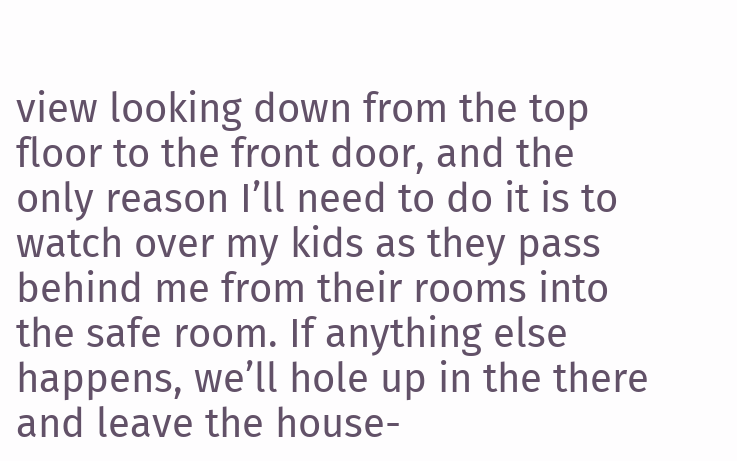view looking down from the top floor to the front door, and the only reason I’ll need to do it is to watch over my kids as they pass behind me from their rooms into the safe room. If anything else happens, we’ll hole up in the there and leave the house-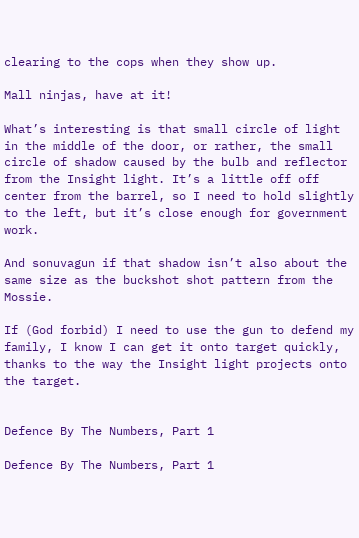clearing to the cops when they show up.

Mall ninjas, have at it!

What’s interesting is that small circle of light in the middle of the door, or rather, the small circle of shadow caused by the bulb and reflector from the Insight light. It’s a little off off center from the barrel, so I need to hold slightly to the left, but it’s close enough for government work.

And sonuvagun if that shadow isn’t also about the same size as the buckshot shot pattern from the Mossie.

If (God forbid) I need to use the gun to defend my family, I know I can get it onto target quickly, thanks to the way the Insight light projects onto the target.


Defence By The Numbers, Part 1

Defence By The Numbers, Part 1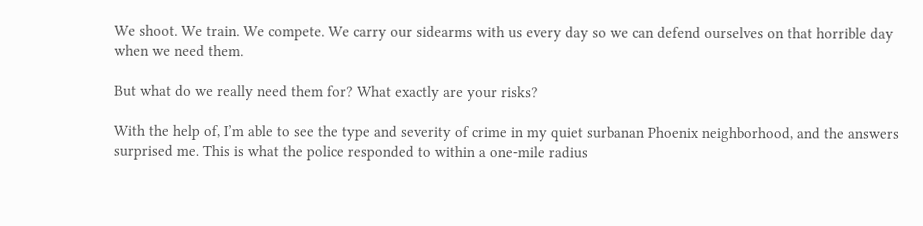We shoot. We train. We compete. We carry our sidearms with us every day so we can defend ourselves on that horrible day when we need them.

But what do we really need them for? What exactly are your risks?

With the help of, I’m able to see the type and severity of crime in my quiet surbanan Phoenix neighborhood, and the answers surprised me. This is what the police responded to within a one-mile radius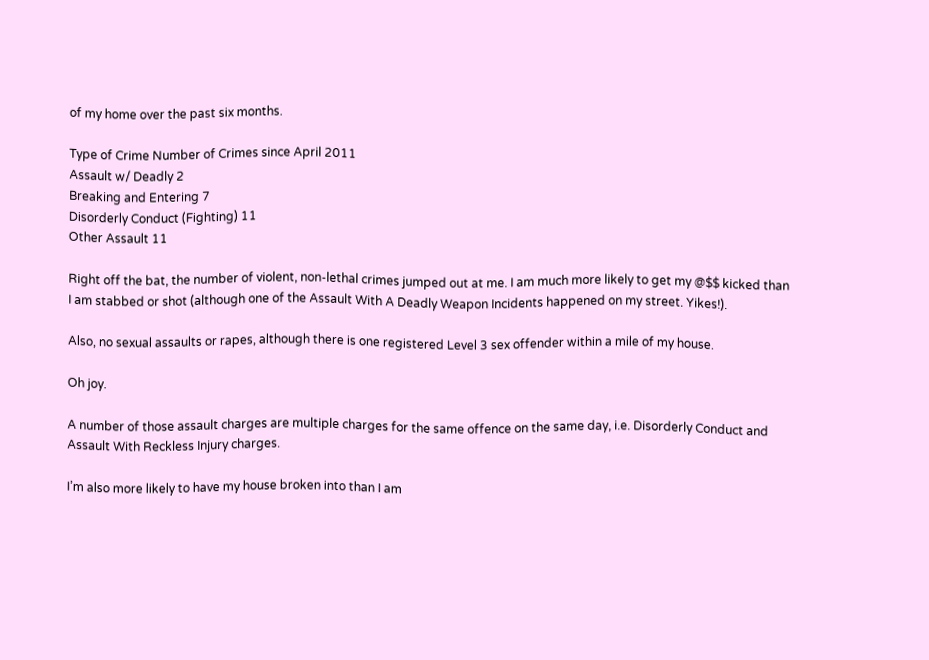of my home over the past six months.

Type of Crime Number of Crimes since April 2011
Assault w/ Deadly 2
Breaking and Entering 7
Disorderly Conduct (Fighting) 11
Other Assault 11

Right off the bat, the number of violent, non-lethal crimes jumped out at me. I am much more likely to get my @$$ kicked than I am stabbed or shot (although one of the Assault With A Deadly Weapon Incidents happened on my street. Yikes!).

Also, no sexual assaults or rapes, although there is one registered Level 3 sex offender within a mile of my house.

Oh joy.

A number of those assault charges are multiple charges for the same offence on the same day, i.e. Disorderly Conduct and Assault With Reckless Injury charges.

I’m also more likely to have my house broken into than I am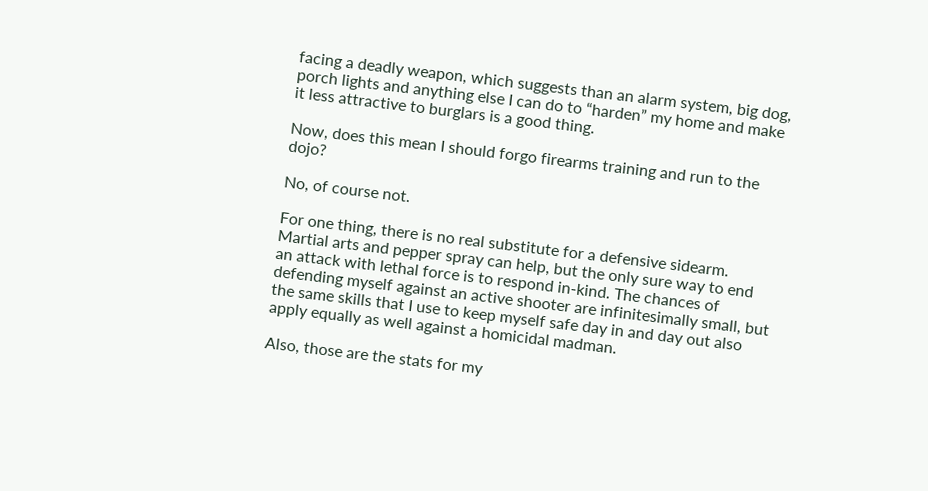facing a deadly weapon, which suggests than an alarm system, big dog, porch lights and anything else I can do to “harden” my home and make it less attractive to burglars is a good thing.

Now, does this mean I should forgo firearms training and run to the dojo?

No, of course not.

For one thing, there is no real substitute for a defensive sidearm. Martial arts and pepper spray can help, but the only sure way to end an attack with lethal force is to respond in-kind. The chances of defending myself against an active shooter are infinitesimally small, but the same skills that I use to keep myself safe day in and day out also apply equally as well against a homicidal madman.

Also, those are the stats for my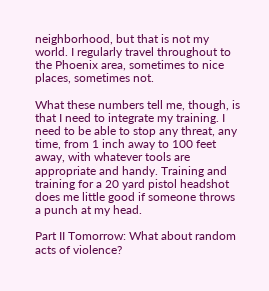neighborhood, but that is not my world. I regularly travel throughout to the Phoenix area, sometimes to nice places, sometimes not.

What these numbers tell me, though, is that I need to integrate my training. I need to be able to stop any threat, any time, from 1 inch away to 100 feet away, with whatever tools are appropriate and handy. Training and training for a 20 yard pistol headshot does me little good if someone throws a punch at my head.

Part II Tomorrow: What about random acts of violence?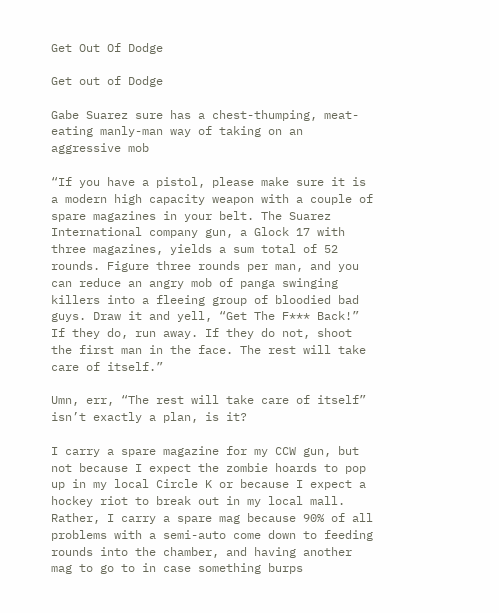Get Out Of Dodge

Get out of Dodge

Gabe Suarez sure has a chest-thumping, meat-eating manly-man way of taking on an aggressive mob

“If you have a pistol, please make sure it is a modern high capacity weapon with a couple of spare magazines in your belt. The Suarez International company gun, a Glock 17 with three magazines, yields a sum total of 52 rounds. Figure three rounds per man, and you can reduce an angry mob of panga swinging killers into a fleeing group of bloodied bad guys. Draw it and yell, “Get The F*** Back!” If they do, run away. If they do not, shoot the first man in the face. The rest will take care of itself.”

Umn, err, “The rest will take care of itself” isn’t exactly a plan, is it?

I carry a spare magazine for my CCW gun, but not because I expect the zombie hoards to pop up in my local Circle K or because I expect a hockey riot to break out in my local mall. Rather, I carry a spare mag because 90% of all problems with a semi-auto come down to feeding rounds into the chamber, and having another mag to go to in case something burps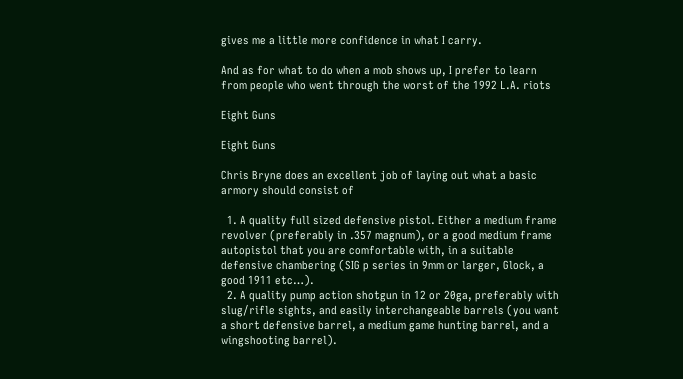gives me a little more confidence in what I carry.

And as for what to do when a mob shows up, I prefer to learn from people who went through the worst of the 1992 L.A. riots

Eight Guns

Eight Guns

Chris Bryne does an excellent job of laying out what a basic armory should consist of

  1. A quality full sized defensive pistol. Either a medium frame revolver (preferably in .357 magnum), or a good medium frame autopistol that you are comfortable with, in a suitable defensive chambering (SIG p series in 9mm or larger, Glock, a good 1911 etc…).
  2. A quality pump action shotgun in 12 or 20ga, preferably with slug/rifle sights, and easily interchangeable barrels (you want a short defensive barrel, a medium game hunting barrel, and a wingshooting barrel).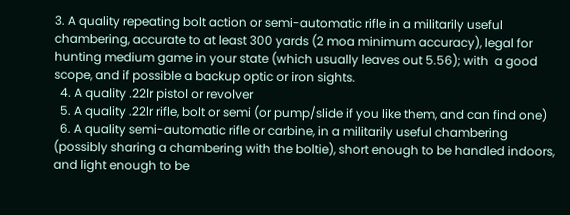3. A quality repeating bolt action or semi-automatic rifle in a militarily useful chambering, accurate to at least 300 yards (2 moa minimum accuracy), legal for hunting medium game in your state (which usually leaves out 5.56); with  a good scope, and if possible a backup optic or iron sights.
  4. A quality .22lr pistol or revolver
  5. A quality .22lr rifle, bolt or semi (or pump/slide if you like them, and can find one)
  6. A quality semi-automatic rifle or carbine, in a militarily useful chambering (possibly sharing a chambering with the boltie), short enough to be handled indoors, and light enough to be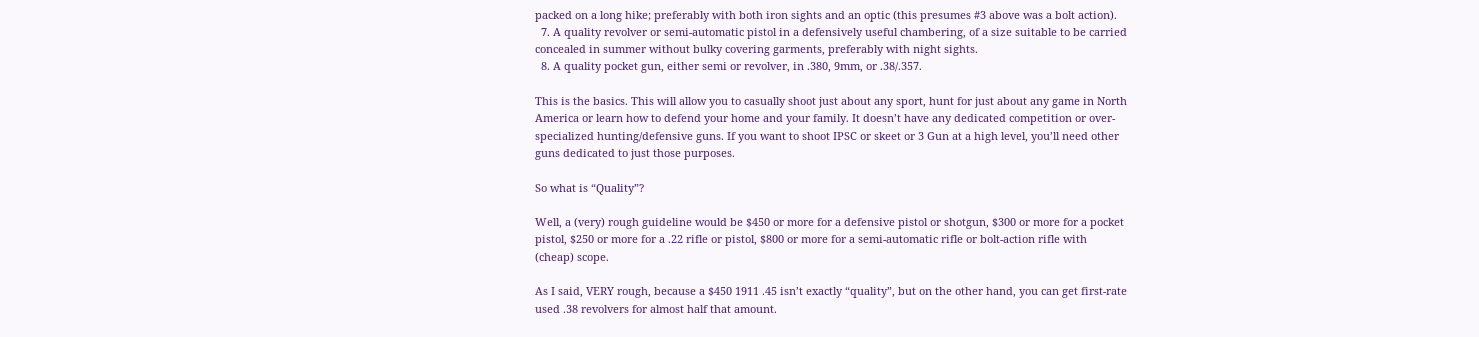packed on a long hike; preferably with both iron sights and an optic (this presumes #3 above was a bolt action).
  7. A quality revolver or semi-automatic pistol in a defensively useful chambering, of a size suitable to be carried concealed in summer without bulky covering garments, preferably with night sights.
  8. A quality pocket gun, either semi or revolver, in .380, 9mm, or .38/.357.

This is the basics. This will allow you to casually shoot just about any sport, hunt for just about any game in North America or learn how to defend your home and your family. It doesn’t have any dedicated competition or over-specialized hunting/defensive guns. If you want to shoot IPSC or skeet or 3 Gun at a high level, you’ll need other guns dedicated to just those purposes.

So what is “Quality”?

Well, a (very) rough guideline would be $450 or more for a defensive pistol or shotgun, $300 or more for a pocket pistol, $250 or more for a .22 rifle or pistol, $800 or more for a semi-automatic rifle or bolt-action rifle with (cheap) scope.

As I said, VERY rough, because a $450 1911 .45 isn’t exactly “quality”, but on the other hand, you can get first-rate used .38 revolvers for almost half that amount.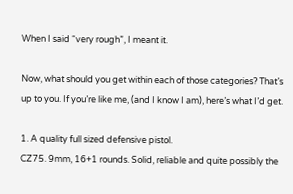When I said “very rough”, I meant it.

Now, what should you get within each of those categories? That’s up to you. If you’re like me, (and I know I am), here’s what I’d get.

1. A quality full sized defensive pistol.
CZ75. 9mm, 16+1 rounds. Solid, reliable and quite possibly the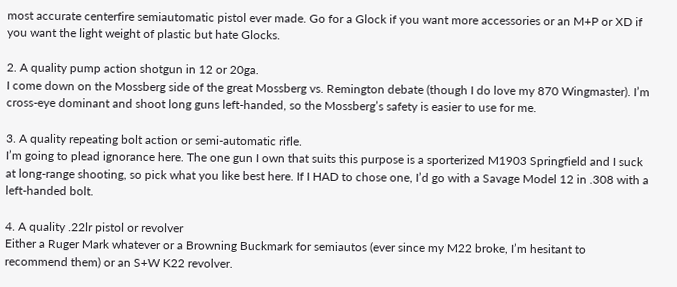most accurate centerfire semiautomatic pistol ever made. Go for a Glock if you want more accessories or an M+P or XD if you want the light weight of plastic but hate Glocks.

2. A quality pump action shotgun in 12 or 20ga.
I come down on the Mossberg side of the great Mossberg vs. Remington debate (though I do love my 870 Wingmaster). I’m cross-eye dominant and shoot long guns left-handed, so the Mossberg’s safety is easier to use for me.

3. A quality repeating bolt action or semi-automatic rifle.
I’m going to plead ignorance here. The one gun I own that suits this purpose is a sporterized M1903 Springfield and I suck at long-range shooting, so pick what you like best here. If I HAD to chose one, I’d go with a Savage Model 12 in .308 with a left-handed bolt.

4. A quality .22lr pistol or revolver
Either a Ruger Mark whatever or a Browning Buckmark for semiautos (ever since my M22 broke, I’m hesitant to recommend them) or an S+W K22 revolver.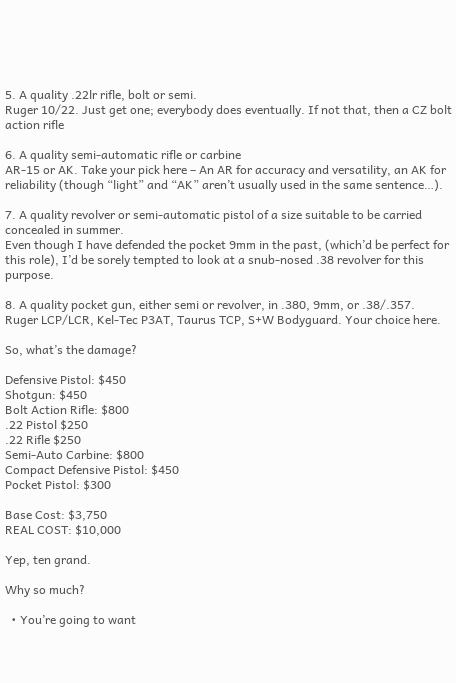5. A quality .22lr rifle, bolt or semi.
Ruger 10/22. Just get one; everybody does eventually. If not that, then a CZ bolt action rifle

6. A quality semi-automatic rifle or carbine
AR-15 or AK. Take your pick here – An AR for accuracy and versatility, an AK for reliability (though “light” and “AK” aren’t usually used in the same sentence…).

7. A quality revolver or semi-automatic pistol of a size suitable to be carried concealed in summer.
Even though I have defended the pocket 9mm in the past, (which’d be perfect for this role), I’d be sorely tempted to look at a snub-nosed .38 revolver for this purpose.

8. A quality pocket gun, either semi or revolver, in .380, 9mm, or .38/.357.
Ruger LCP/LCR, Kel-Tec P3AT, Taurus TCP, S+W Bodyguard. Your choice here.

So, what’s the damage?

Defensive Pistol: $450
Shotgun: $450
Bolt Action Rifle: $800
.22 Pistol $250
.22 Rifle $250
Semi-Auto Carbine: $800
Compact Defensive Pistol: $450
Pocket Pistol: $300

Base Cost: $3,750
REAL COST: $10,000

Yep, ten grand.

Why so much?

  • You’re going to want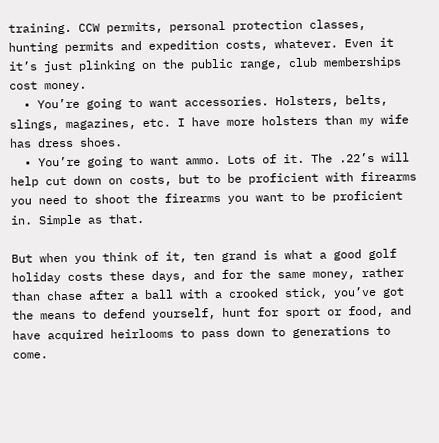training. CCW permits, personal protection classes, hunting permits and expedition costs, whatever. Even it it’s just plinking on the public range, club memberships cost money.
  • You’re going to want accessories. Holsters, belts, slings, magazines, etc. I have more holsters than my wife has dress shoes.
  • You’re going to want ammo. Lots of it. The .22’s will help cut down on costs, but to be proficient with firearms you need to shoot the firearms you want to be proficient in. Simple as that.

But when you think of it, ten grand is what a good golf holiday costs these days, and for the same money, rather than chase after a ball with a crooked stick, you’ve got the means to defend yourself, hunt for sport or food, and have acquired heirlooms to pass down to generations to come.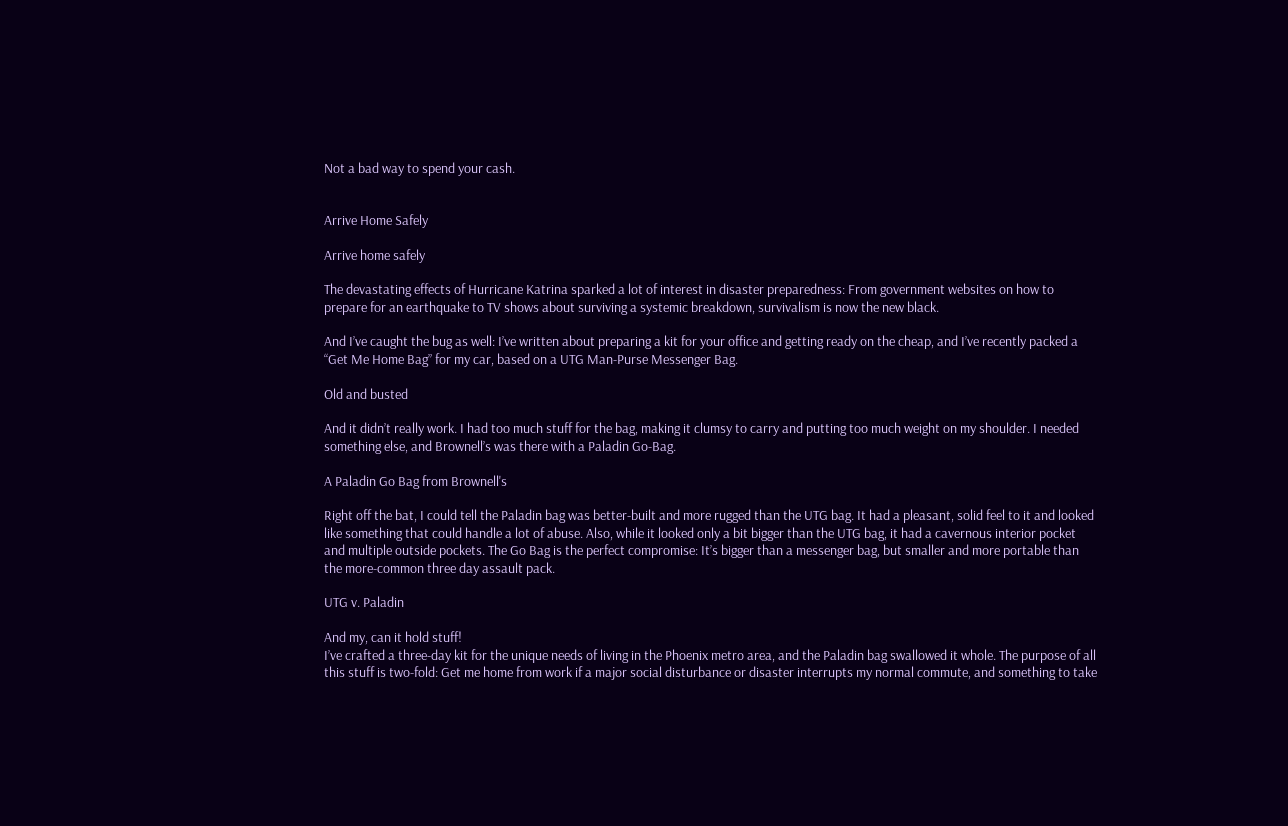Not a bad way to spend your cash.


Arrive Home Safely

Arrive home safely

The devastating effects of Hurricane Katrina sparked a lot of interest in disaster preparedness: From government websites on how to prepare for an earthquake to TV shows about surviving a systemic breakdown, survivalism is now the new black.

And I’ve caught the bug as well: I’ve written about preparing a kit for your office and getting ready on the cheap, and I’ve recently packed a “Get Me Home Bag” for my car, based on a UTG Man-Purse Messenger Bag.

Old and busted

And it didn’t really work. I had too much stuff for the bag, making it clumsy to carry and putting too much weight on my shoulder. I needed something else, and Brownell’s was there with a Paladin Go-Bag.

A Paladin Go Bag from Brownell's

Right off the bat, I could tell the Paladin bag was better-built and more rugged than the UTG bag. It had a pleasant, solid feel to it and looked like something that could handle a lot of abuse. Also, while it looked only a bit bigger than the UTG bag, it had a cavernous interior pocket and multiple outside pockets. The Go Bag is the perfect compromise: It’s bigger than a messenger bag, but smaller and more portable than the more-common three day assault pack.

UTG v. Paladin

And my, can it hold stuff!
I’ve crafted a three-day kit for the unique needs of living in the Phoenix metro area, and the Paladin bag swallowed it whole. The purpose of all this stuff is two-fold: Get me home from work if a major social disturbance or disaster interrupts my normal commute, and something to take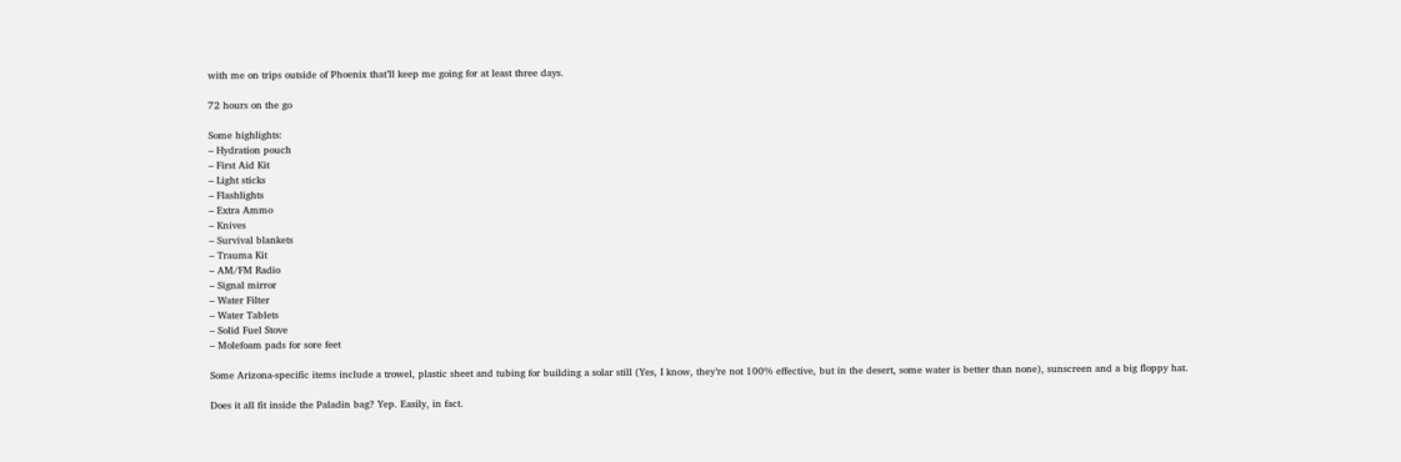with me on trips outside of Phoenix that’ll keep me going for at least three days.

72 hours on the go

Some highlights:
– Hydration pouch
– First Aid Kit
– Light sticks
– Flashlights
– Extra Ammo
– Knives
– Survival blankets
– Trauma Kit
– AM/FM Radio
– Signal mirror
– Water Filter
– Water Tablets
– Solid Fuel Stove
– Molefoam pads for sore feet

Some Arizona-specific items include a trowel, plastic sheet and tubing for building a solar still (Yes, I know, they’re not 100% effective, but in the desert, some water is better than none), sunscreen and a big floppy hat.

Does it all fit inside the Paladin bag? Yep. Easily, in fact.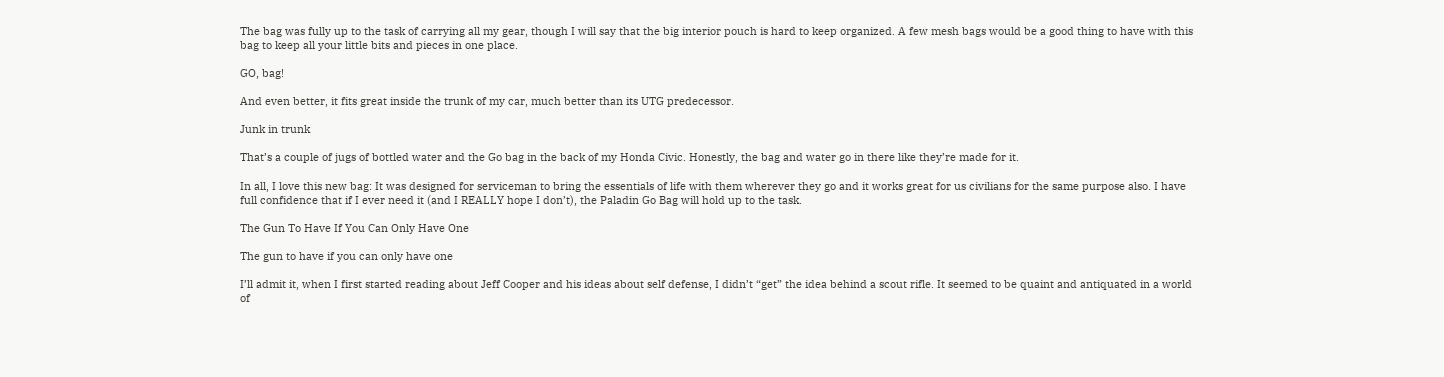The bag was fully up to the task of carrying all my gear, though I will say that the big interior pouch is hard to keep organized. A few mesh bags would be a good thing to have with this bag to keep all your little bits and pieces in one place.

GO, bag!

And even better, it fits great inside the trunk of my car, much better than its UTG predecessor.

Junk in trunk

That’s a couple of jugs of bottled water and the Go bag in the back of my Honda Civic. Honestly, the bag and water go in there like they’re made for it.

In all, I love this new bag: It was designed for serviceman to bring the essentials of life with them wherever they go and it works great for us civilians for the same purpose also. I have full confidence that if I ever need it (and I REALLY hope I don’t), the Paladin Go Bag will hold up to the task.

The Gun To Have If You Can Only Have One

The gun to have if you can only have one

I’ll admit it, when I first started reading about Jeff Cooper and his ideas about self defense, I didn’t “get” the idea behind a scout rifle. It seemed to be quaint and antiquated in a world of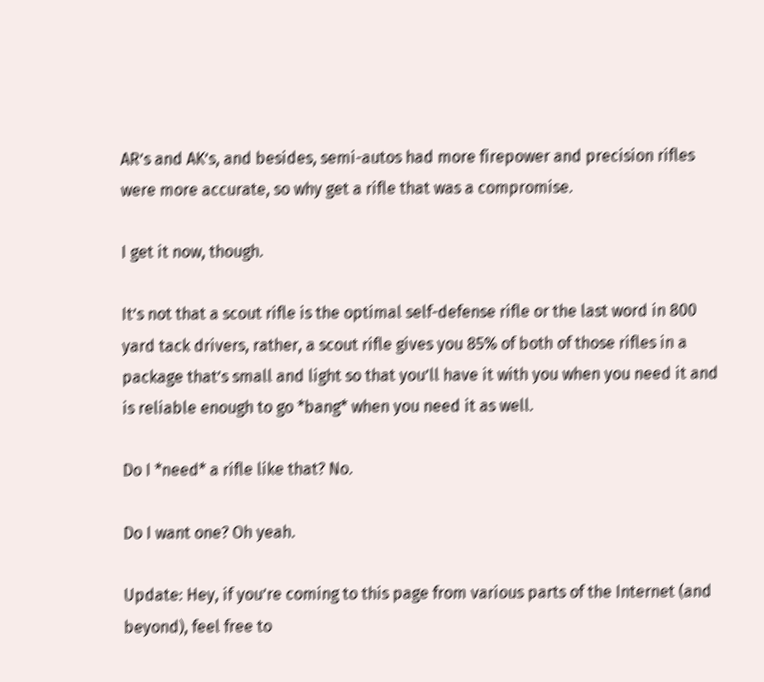AR’s and AK’s, and besides, semi-autos had more firepower and precision rifles were more accurate, so why get a rifle that was a compromise.

I get it now, though.

It’s not that a scout rifle is the optimal self-defense rifle or the last word in 800 yard tack drivers, rather, a scout rifle gives you 85% of both of those rifles in a package that’s small and light so that you’ll have it with you when you need it and is reliable enough to go *bang* when you need it as well.

Do I *need* a rifle like that? No.

Do I want one? Oh yeah.

Update: Hey, if you’re coming to this page from various parts of the Internet (and beyond), feel free to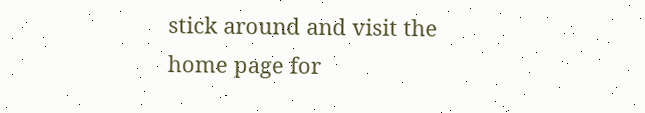stick around and visit the home page for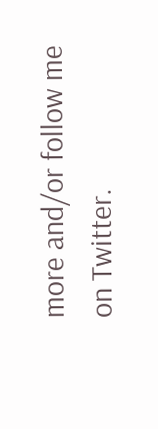more and/or follow me on Twitter.